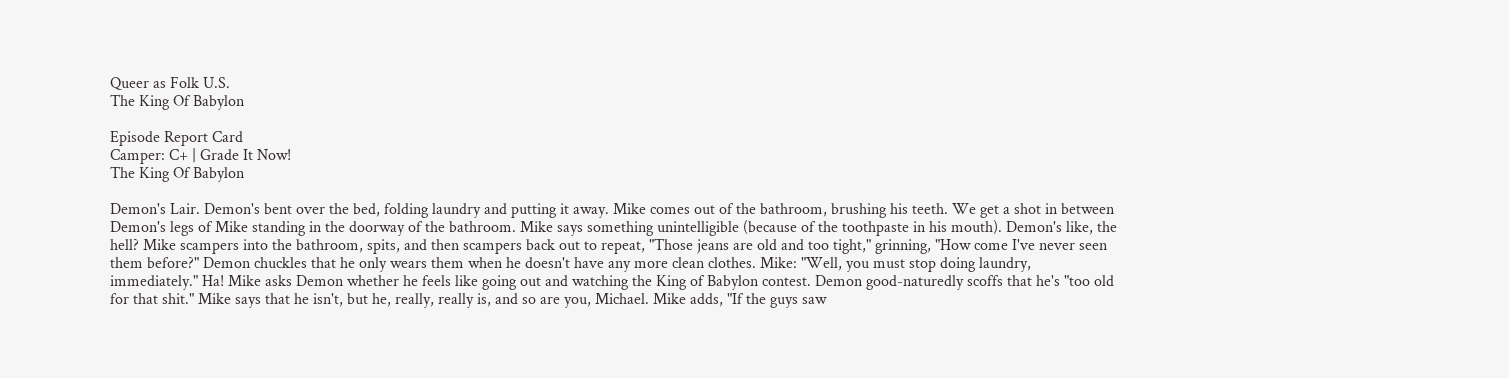Queer as Folk U.S.
The King Of Babylon

Episode Report Card
Camper: C+ | Grade It Now!
The King Of Babylon

Demon's Lair. Demon's bent over the bed, folding laundry and putting it away. Mike comes out of the bathroom, brushing his teeth. We get a shot in between Demon's legs of Mike standing in the doorway of the bathroom. Mike says something unintelligible (because of the toothpaste in his mouth). Demon's like, the hell? Mike scampers into the bathroom, spits, and then scampers back out to repeat, "Those jeans are old and too tight," grinning, "How come I've never seen them before?" Demon chuckles that he only wears them when he doesn't have any more clean clothes. Mike: "Well, you must stop doing laundry, immediately." Ha! Mike asks Demon whether he feels like going out and watching the King of Babylon contest. Demon good-naturedly scoffs that he's "too old for that shit." Mike says that he isn't, but he, really, really is, and so are you, Michael. Mike adds, "If the guys saw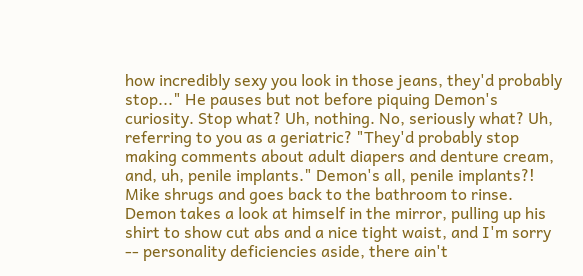how incredibly sexy you look in those jeans, they'd probably stop..." He pauses but not before piquing Demon's curiosity. Stop what? Uh, nothing. No, seriously what? Uh, referring to you as a geriatric? "They'd probably stop making comments about adult diapers and denture cream, and, uh, penile implants." Demon's all, penile implants?! Mike shrugs and goes back to the bathroom to rinse. Demon takes a look at himself in the mirror, pulling up his shirt to show cut abs and a nice tight waist, and I'm sorry -- personality deficiencies aside, there ain't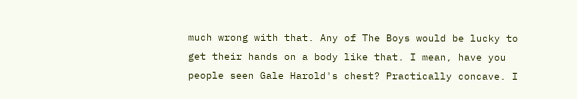much wrong with that. Any of The Boys would be lucky to get their hands on a body like that. I mean, have you people seen Gale Harold's chest? Practically concave. I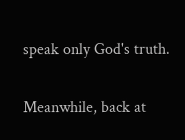speak only God's truth.

Meanwhile, back at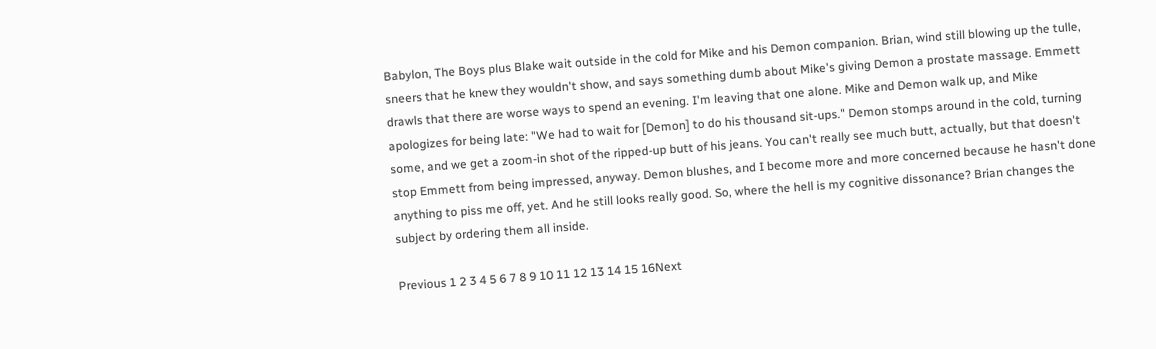Babylon, The Boys plus Blake wait outside in the cold for Mike and his Demon companion. Brian, wind still blowing up the tulle, sneers that he knew they wouldn't show, and says something dumb about Mike's giving Demon a prostate massage. Emmett drawls that there are worse ways to spend an evening. I'm leaving that one alone. Mike and Demon walk up, and Mike apologizes for being late: "We had to wait for [Demon] to do his thousand sit-ups." Demon stomps around in the cold, turning some, and we get a zoom-in shot of the ripped-up butt of his jeans. You can't really see much butt, actually, but that doesn't stop Emmett from being impressed, anyway. Demon blushes, and I become more and more concerned because he hasn't done anything to piss me off, yet. And he still looks really good. So, where the hell is my cognitive dissonance? Brian changes the subject by ordering them all inside.

Previous 1 2 3 4 5 6 7 8 9 10 11 12 13 14 15 16Next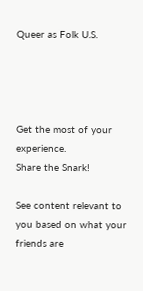Queer as Folk U.S.




Get the most of your experience.
Share the Snark!

See content relevant to you based on what your friends are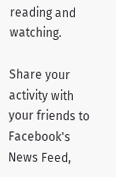reading and watching.

Share your activity with your friends to Facebook's News Feed,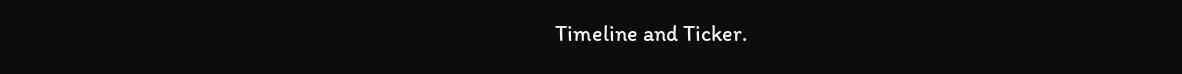Timeline and Ticker.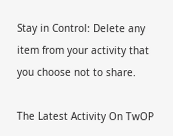Stay in Control: Delete any item from your activity that you choose not to share.

The Latest Activity On TwOP